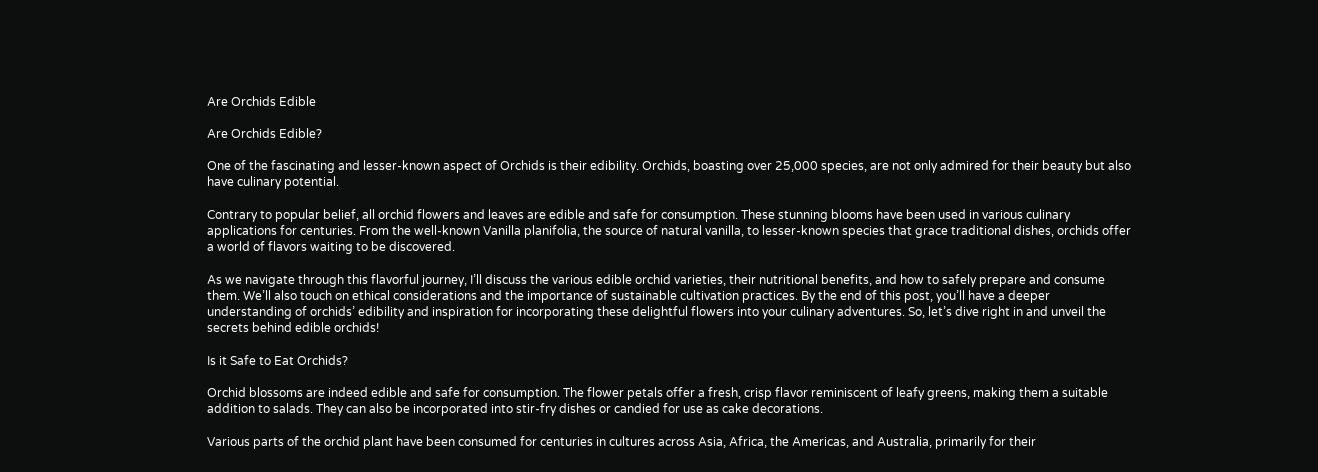Are Orchids Edible

Are Orchids Edible?

One of the fascinating and lesser-known aspect of Orchids is their edibility. Orchids, boasting over 25,000 species, are not only admired for their beauty but also have culinary potential.

Contrary to popular belief, all orchid flowers and leaves are edible and safe for consumption. These stunning blooms have been used in various culinary applications for centuries. From the well-known Vanilla planifolia, the source of natural vanilla, to lesser-known species that grace traditional dishes, orchids offer a world of flavors waiting to be discovered.

As we navigate through this flavorful journey, I’ll discuss the various edible orchid varieties, their nutritional benefits, and how to safely prepare and consume them. We’ll also touch on ethical considerations and the importance of sustainable cultivation practices. By the end of this post, you’ll have a deeper understanding of orchids’ edibility and inspiration for incorporating these delightful flowers into your culinary adventures. So, let’s dive right in and unveil the secrets behind edible orchids!

Is it Safe to Eat Orchids?

Orchid blossoms are indeed edible and safe for consumption. The flower petals offer a fresh, crisp flavor reminiscent of leafy greens, making them a suitable addition to salads. They can also be incorporated into stir-fry dishes or candied for use as cake decorations.

Various parts of the orchid plant have been consumed for centuries in cultures across Asia, Africa, the Americas, and Australia, primarily for their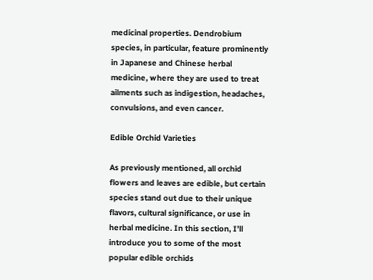medicinal properties. Dendrobium species, in particular, feature prominently in Japanese and Chinese herbal medicine, where they are used to treat ailments such as indigestion, headaches, convulsions, and even cancer.

Edible Orchid Varieties

As previously mentioned, all orchid flowers and leaves are edible, but certain species stand out due to their unique flavors, cultural significance, or use in herbal medicine. In this section, I’ll introduce you to some of the most popular edible orchids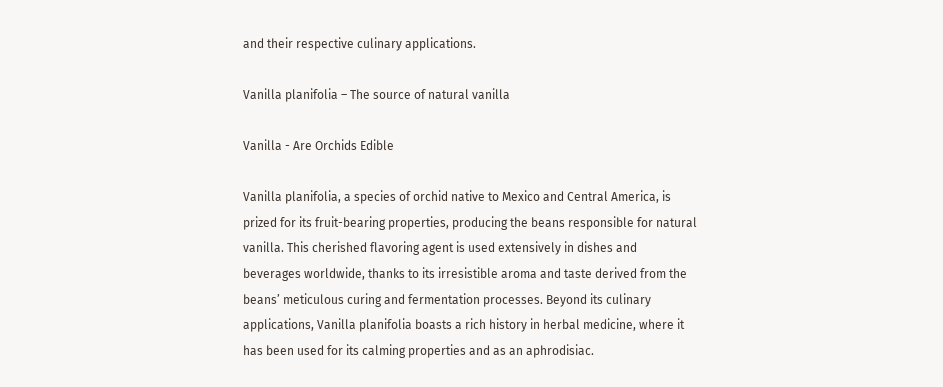and their respective culinary applications.

Vanilla planifolia – The source of natural vanilla

Vanilla - Are Orchids Edible

Vanilla planifolia, a species of orchid native to Mexico and Central America, is prized for its fruit-bearing properties, producing the beans responsible for natural vanilla. This cherished flavoring agent is used extensively in dishes and beverages worldwide, thanks to its irresistible aroma and taste derived from the beans’ meticulous curing and fermentation processes. Beyond its culinary applications, Vanilla planifolia boasts a rich history in herbal medicine, where it has been used for its calming properties and as an aphrodisiac.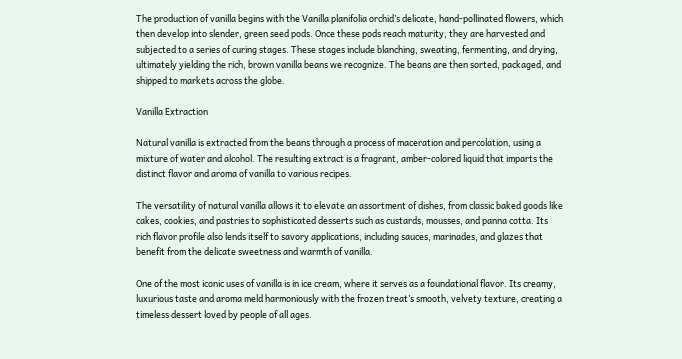The production of vanilla begins with the Vanilla planifolia orchid’s delicate, hand-pollinated flowers, which then develop into slender, green seed pods. Once these pods reach maturity, they are harvested and subjected to a series of curing stages. These stages include blanching, sweating, fermenting, and drying, ultimately yielding the rich, brown vanilla beans we recognize. The beans are then sorted, packaged, and shipped to markets across the globe.

Vanilla Extraction

Natural vanilla is extracted from the beans through a process of maceration and percolation, using a mixture of water and alcohol. The resulting extract is a fragrant, amber-colored liquid that imparts the distinct flavor and aroma of vanilla to various recipes.

The versatility of natural vanilla allows it to elevate an assortment of dishes, from classic baked goods like cakes, cookies, and pastries to sophisticated desserts such as custards, mousses, and panna cotta. Its rich flavor profile also lends itself to savory applications, including sauces, marinades, and glazes that benefit from the delicate sweetness and warmth of vanilla.

One of the most iconic uses of vanilla is in ice cream, where it serves as a foundational flavor. Its creamy, luxurious taste and aroma meld harmoniously with the frozen treat’s smooth, velvety texture, creating a timeless dessert loved by people of all ages.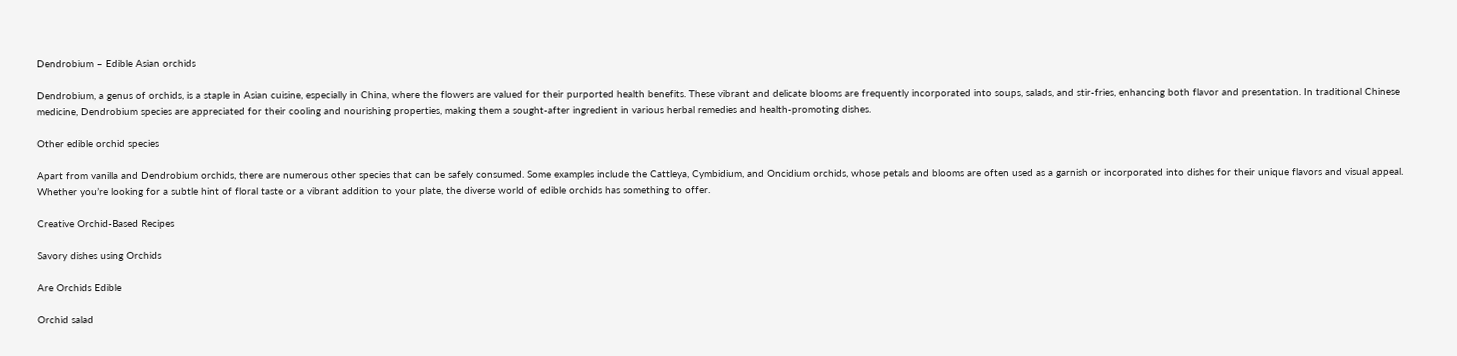Dendrobium – Edible Asian orchids

Dendrobium, a genus of orchids, is a staple in Asian cuisine, especially in China, where the flowers are valued for their purported health benefits. These vibrant and delicate blooms are frequently incorporated into soups, salads, and stir-fries, enhancing both flavor and presentation. In traditional Chinese medicine, Dendrobium species are appreciated for their cooling and nourishing properties, making them a sought-after ingredient in various herbal remedies and health-promoting dishes.

Other edible orchid species

Apart from vanilla and Dendrobium orchids, there are numerous other species that can be safely consumed. Some examples include the Cattleya, Cymbidium, and Oncidium orchids, whose petals and blooms are often used as a garnish or incorporated into dishes for their unique flavors and visual appeal. Whether you’re looking for a subtle hint of floral taste or a vibrant addition to your plate, the diverse world of edible orchids has something to offer.

Creative Orchid-Based Recipes

Savory dishes using Orchids

Are Orchids Edible

Orchid salad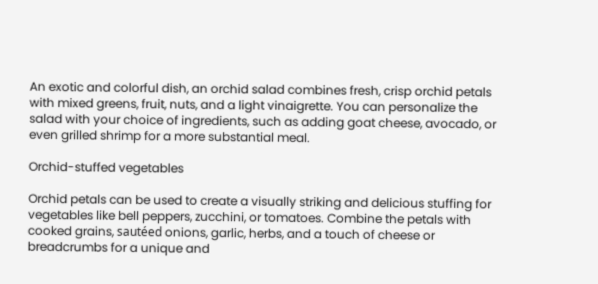An exotic and colorful dish, an orchid salad combines fresh, crisp orchid petals with mixed greens, fruit, nuts, and a light vinaigrette. You can personalize the salad with your choice of ingredients, such as adding goat cheese, avocado, or even grilled shrimp for a more substantial meal.

Orchid-stuffed vegetables

Orchid petals can be used to create a visually striking and delicious stuffing for vegetables like bell peppers, zucchini, or tomatoes. Combine the petals with cooked grains, sautéed onions, garlic, herbs, and a touch of cheese or breadcrumbs for a unique and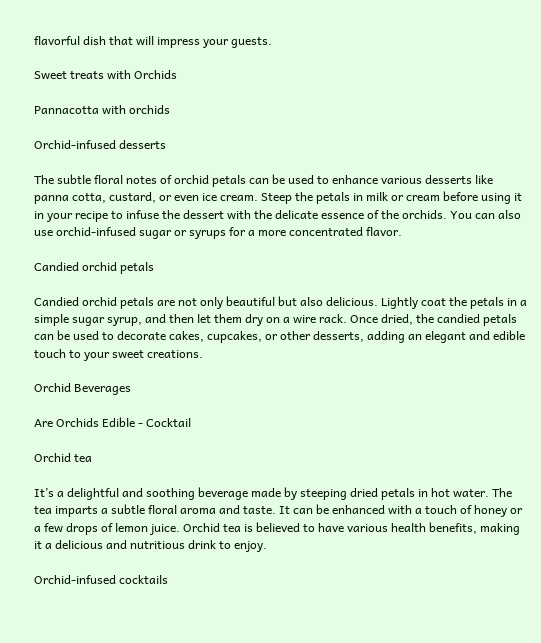flavorful dish that will impress your guests.

Sweet treats with Orchids

Pannacotta with orchids

Orchid-infused desserts

The subtle floral notes of orchid petals can be used to enhance various desserts like panna cotta, custard, or even ice cream. Steep the petals in milk or cream before using it in your recipe to infuse the dessert with the delicate essence of the orchids. You can also use orchid-infused sugar or syrups for a more concentrated flavor.

Candied orchid petals

Candied orchid petals are not only beautiful but also delicious. Lightly coat the petals in a simple sugar syrup, and then let them dry on a wire rack. Once dried, the candied petals can be used to decorate cakes, cupcakes, or other desserts, adding an elegant and edible touch to your sweet creations.

Orchid Beverages

Are Orchids Edible - Cocktail

Orchid tea

It’s a delightful and soothing beverage made by steeping dried petals in hot water. The tea imparts a subtle floral aroma and taste. It can be enhanced with a touch of honey or a few drops of lemon juice. Orchid tea is believed to have various health benefits, making it a delicious and nutritious drink to enjoy.

Orchid-infused cocktails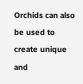Orchids can also be used to create unique and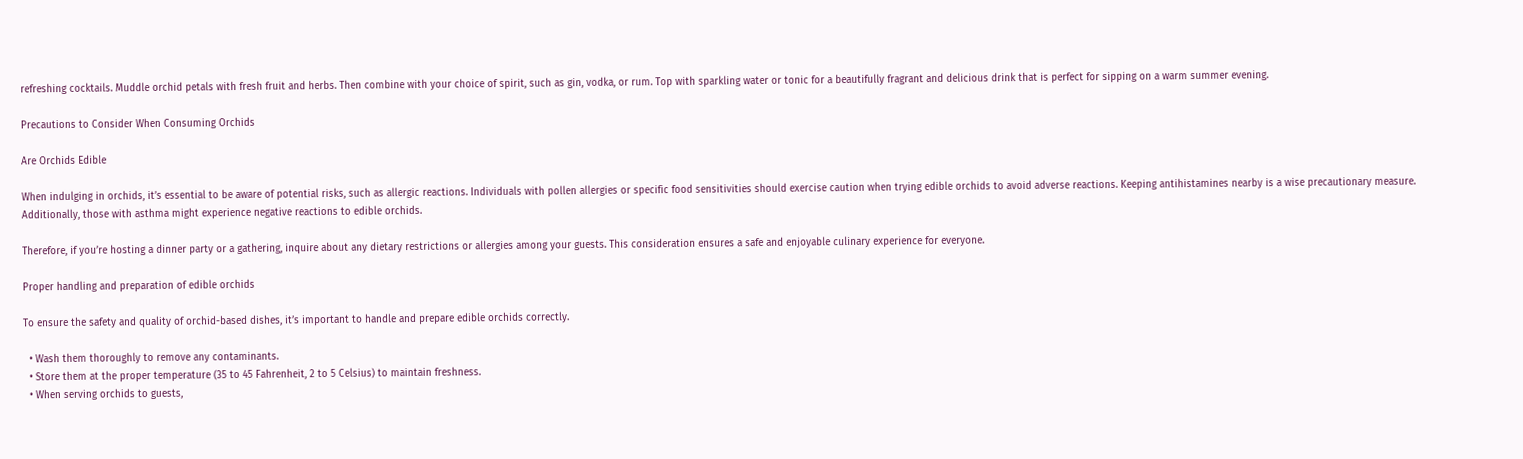refreshing cocktails. Muddle orchid petals with fresh fruit and herbs. Then combine with your choice of spirit, such as gin, vodka, or rum. Top with sparkling water or tonic for a beautifully fragrant and delicious drink that is perfect for sipping on a warm summer evening.

Precautions to Consider When Consuming Orchids

Are Orchids Edible

When indulging in orchids, it’s essential to be aware of potential risks, such as allergic reactions. Individuals with pollen allergies or specific food sensitivities should exercise caution when trying edible orchids to avoid adverse reactions. Keeping antihistamines nearby is a wise precautionary measure. Additionally, those with asthma might experience negative reactions to edible orchids.

Therefore, if you’re hosting a dinner party or a gathering, inquire about any dietary restrictions or allergies among your guests. This consideration ensures a safe and enjoyable culinary experience for everyone.

Proper handling and preparation of edible orchids

To ensure the safety and quality of orchid-based dishes, it’s important to handle and prepare edible orchids correctly.

  • Wash them thoroughly to remove any contaminants.
  • Store them at the proper temperature (35 to 45 Fahrenheit, 2 to 5 Celsius) to maintain freshness.
  • When serving orchids to guests,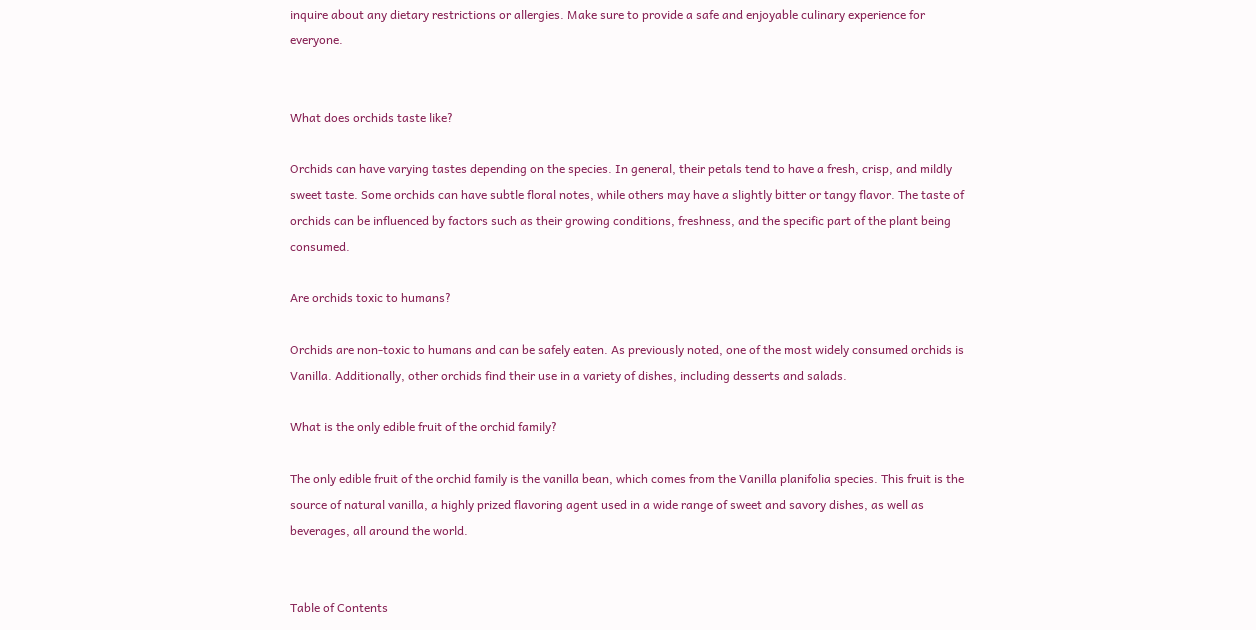inquire about any dietary restrictions or allergies. Make sure to provide a safe and enjoyable culinary experience for everyone.


What does orchids taste like?

Orchids can have varying tastes depending on the species. In general, their petals tend to have a fresh, crisp, and mildly sweet taste. Some orchids can have subtle floral notes, while others may have a slightly bitter or tangy flavor. The taste of orchids can be influenced by factors such as their growing conditions, freshness, and the specific part of the plant being consumed.

Are orchids toxic to humans?

Orchids are non-toxic to humans and can be safely eaten. As previously noted, one of the most widely consumed orchids is Vanilla. Additionally, other orchids find their use in a variety of dishes, including desserts and salads.

What is the only edible fruit of the orchid family?

The only edible fruit of the orchid family is the vanilla bean, which comes from the Vanilla planifolia species. This fruit is the source of natural vanilla, a highly prized flavoring agent used in a wide range of sweet and savory dishes, as well as beverages, all around the world.


Table of Contents